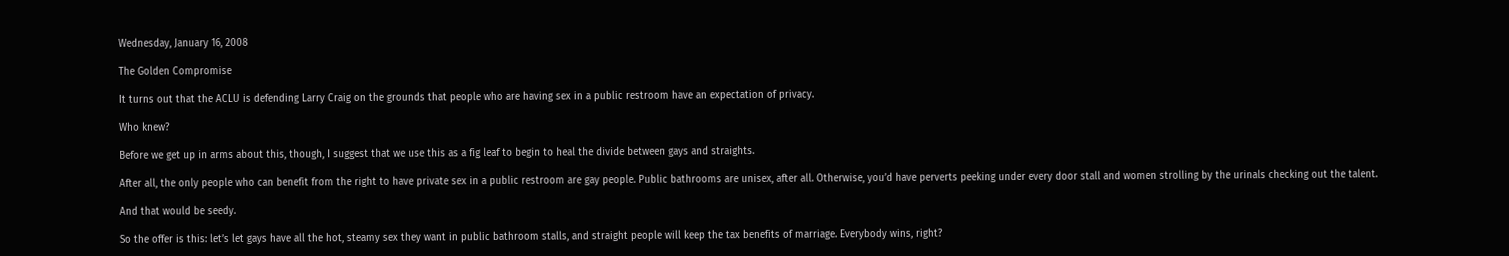Wednesday, January 16, 2008

The Golden Compromise

It turns out that the ACLU is defending Larry Craig on the grounds that people who are having sex in a public restroom have an expectation of privacy.

Who knew?

Before we get up in arms about this, though, I suggest that we use this as a fig leaf to begin to heal the divide between gays and straights.

After all, the only people who can benefit from the right to have private sex in a public restroom are gay people. Public bathrooms are unisex, after all. Otherwise, you’d have perverts peeking under every door stall and women strolling by the urinals checking out the talent.

And that would be seedy.

So the offer is this: let’s let gays have all the hot, steamy sex they want in public bathroom stalls, and straight people will keep the tax benefits of marriage. Everybody wins, right?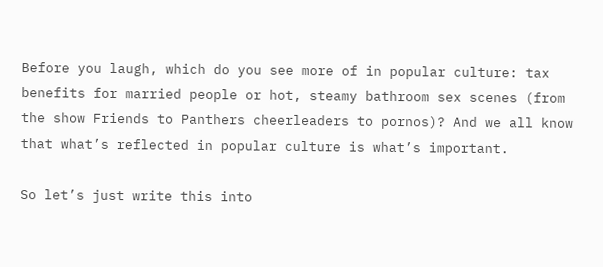Before you laugh, which do you see more of in popular culture: tax benefits for married people or hot, steamy bathroom sex scenes (from the show Friends to Panthers cheerleaders to pornos)? And we all know that what’s reflected in popular culture is what’s important.

So let’s just write this into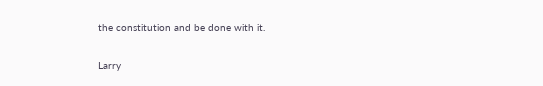the constitution and be done with it.

Larry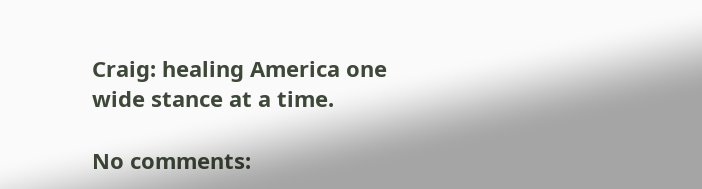Craig: healing America one wide stance at a time.

No comments: